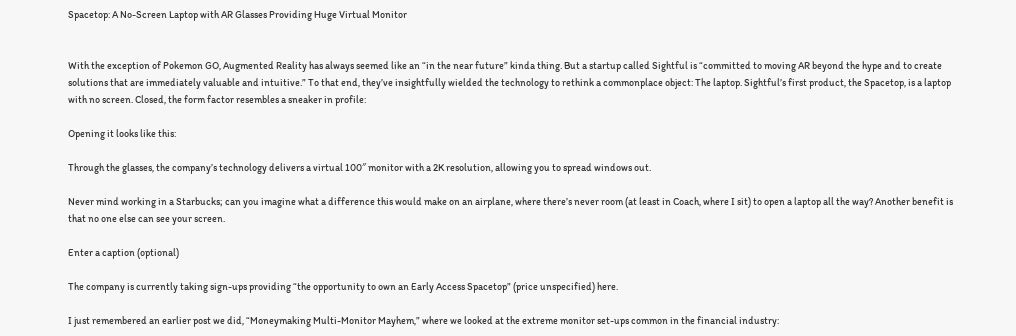Spacetop: A No-Screen Laptop with AR Glasses Providing Huge Virtual Monitor


With the exception of Pokemon GO, Augmented Reality has always seemed like an “in the near future” kinda thing. But a startup called Sightful is “committed to moving AR beyond the hype and to create solutions that are immediately valuable and intuitive.” To that end, they’ve insightfully wielded the technology to rethink a commonplace object: The laptop. Sightful’s first product, the Spacetop, is a laptop with no screen. Closed, the form factor resembles a sneaker in profile:

Opening it looks like this:

Through the glasses, the company’s technology delivers a virtual 100″ monitor with a 2K resolution, allowing you to spread windows out.

Never mind working in a Starbucks; can you imagine what a difference this would make on an airplane, where there’s never room (at least in Coach, where I sit) to open a laptop all the way? Another benefit is that no one else can see your screen.

Enter a caption (optional)

The company is currently taking sign-ups providing “the opportunity to own an Early Access Spacetop” (price unspecified) here.

I just remembered an earlier post we did, “Moneymaking Multi-Monitor Mayhem,” where we looked at the extreme monitor set-ups common in the financial industry: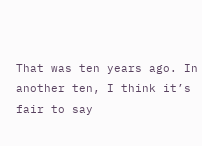That was ten years ago. In another ten, I think it’s fair to say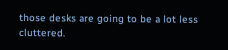those desks are going to be a lot less cluttered.